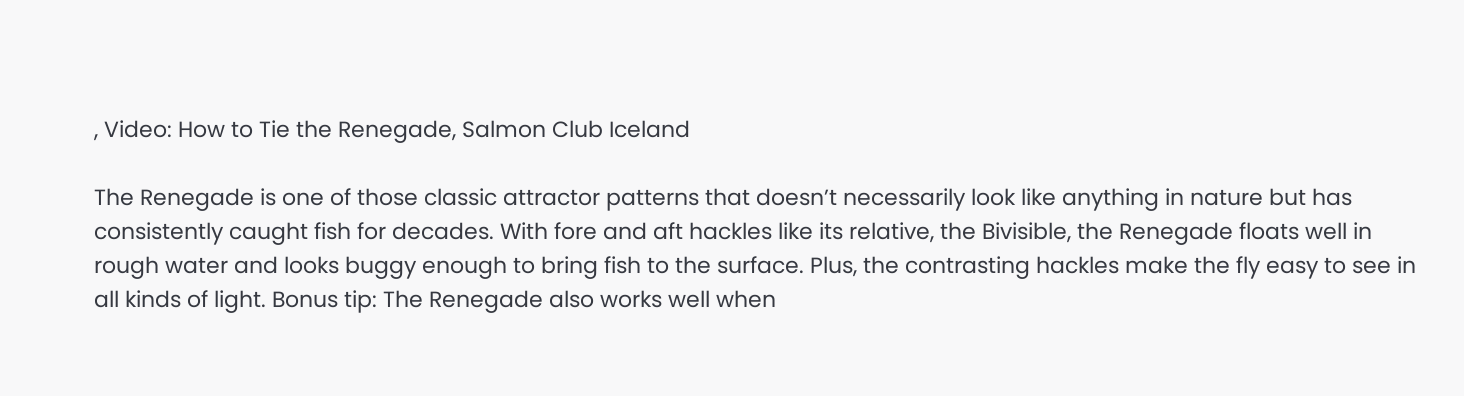, Video: How to Tie the Renegade, Salmon Club Iceland

The Renegade is one of those classic attractor patterns that doesn’t necessarily look like anything in nature but has consistently caught fish for decades. With fore and aft hackles like its relative, the Bivisible, the Renegade floats well in rough water and looks buggy enough to bring fish to the surface. Plus, the contrasting hackles make the fly easy to see in all kinds of light. Bonus tip: The Renegade also works well when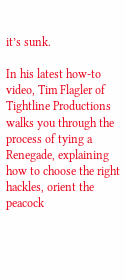it’s sunk.

In his latest how-to video, Tim Flagler of Tightline Productions walks you through the process of tying a Renegade, explaining how to choose the right hackles, orient the peacock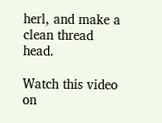herl, and make a clean thread head.

Watch this video on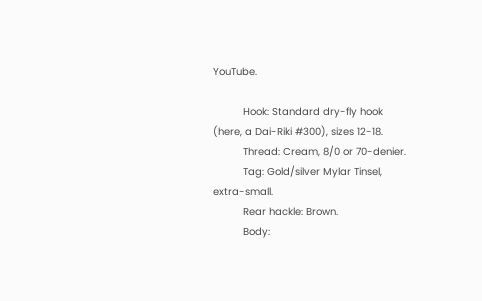YouTube.

          Hook: Standard dry-fly hook (here, a Dai-Riki #300), sizes 12-18.
          Thread: Cream, 8/0 or 70-denier.
          Tag: Gold/silver Mylar Tinsel, extra-small.
          Rear hackle: Brown.
          Body: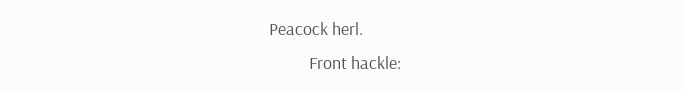Peacock herl.
          Front hackle: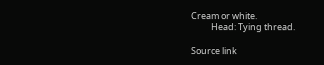Cream or white.
          Head: Tying thread.

Source link